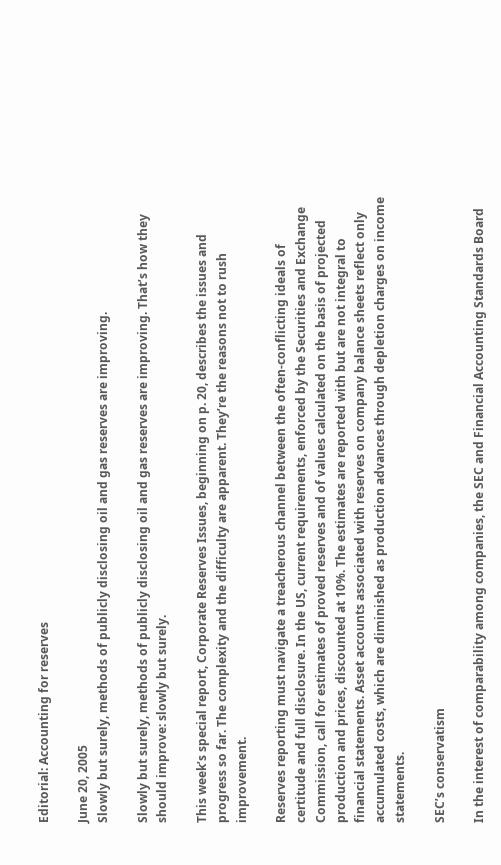Editorial: Accounting for reserves

June 20, 2005
Slowly but surely, methods of publicly disclosing oil and gas reserves are improving.

Slowly but surely, methods of publicly disclosing oil and gas reserves are improving. That’s how they should improve: slowly but surely.

This week’s special report, Corporate Reserves Issues, beginning on p. 20, describes the issues and progress so far. The complexity and the difficulty are apparent. They’re the reasons not to rush improvement.

Reserves reporting must navigate a treacherous channel between the often-conflicting ideals of certitude and full disclosure. In the US, current requirements, enforced by the Securities and Exchange Commission, call for estimates of proved reserves and of values calculated on the basis of projected production and prices, discounted at 10%. The estimates are reported with but are not integral to financial statements. Asset accounts associated with reserves on company balance sheets reflect only accumulated costs, which are diminished as production advances through depletion charges on income statements.

SEC’s conservatism

In the interest of comparability among companies, the SEC and Financial Accounting Standards Board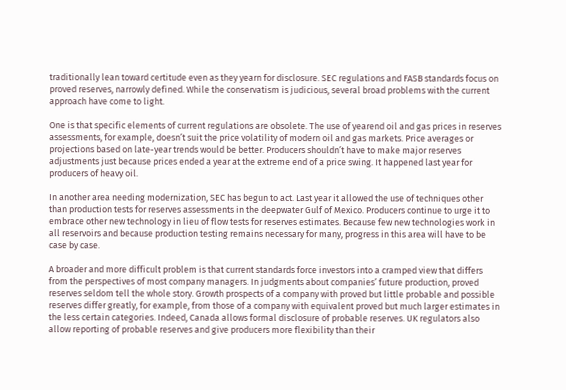traditionally lean toward certitude even as they yearn for disclosure. SEC regulations and FASB standards focus on proved reserves, narrowly defined. While the conservatism is judicious, several broad problems with the current approach have come to light.

One is that specific elements of current regulations are obsolete. The use of yearend oil and gas prices in reserves assessments, for example, doesn’t suit the price volatility of modern oil and gas markets. Price averages or projections based on late-year trends would be better. Producers shouldn’t have to make major reserves adjustments just because prices ended a year at the extreme end of a price swing. It happened last year for producers of heavy oil.

In another area needing modernization, SEC has begun to act. Last year it allowed the use of techniques other than production tests for reserves assessments in the deepwater Gulf of Mexico. Producers continue to urge it to embrace other new technology in lieu of flow tests for reserves estimates. Because few new technologies work in all reservoirs and because production testing remains necessary for many, progress in this area will have to be case by case.

A broader and more difficult problem is that current standards force investors into a cramped view that differs from the perspectives of most company managers. In judgments about companies’ future production, proved reserves seldom tell the whole story. Growth prospects of a company with proved but little probable and possible reserves differ greatly, for example, from those of a company with equivalent proved but much larger estimates in the less certain categories. Indeed, Canada allows formal disclosure of probable reserves. UK regulators also allow reporting of probable reserves and give producers more flexibility than their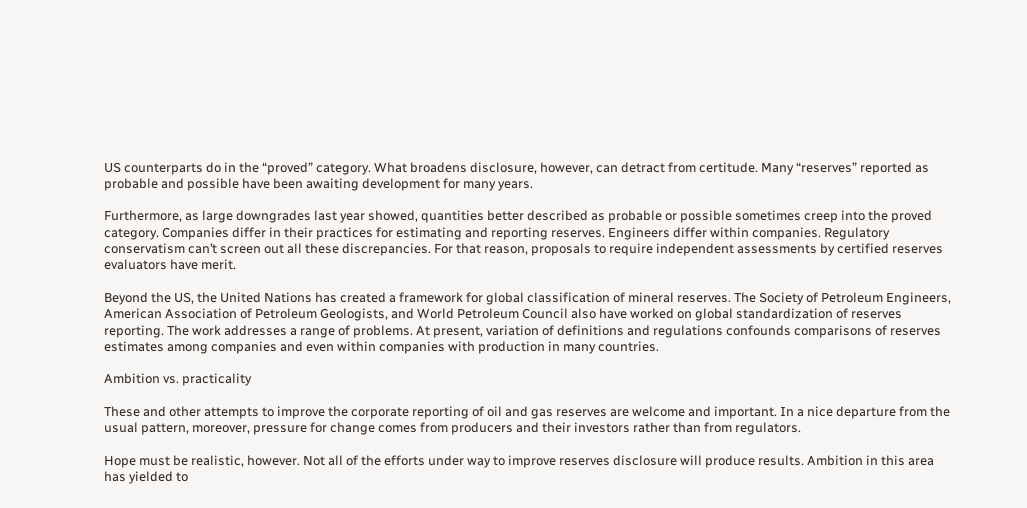US counterparts do in the “proved” category. What broadens disclosure, however, can detract from certitude. Many “reserves” reported as probable and possible have been awaiting development for many years.

Furthermore, as large downgrades last year showed, quantities better described as probable or possible sometimes creep into the proved category. Companies differ in their practices for estimating and reporting reserves. Engineers differ within companies. Regulatory conservatism can’t screen out all these discrepancies. For that reason, proposals to require independent assessments by certified reserves evaluators have merit.

Beyond the US, the United Nations has created a framework for global classification of mineral reserves. The Society of Petroleum Engineers, American Association of Petroleum Geologists, and World Petroleum Council also have worked on global standardization of reserves reporting. The work addresses a range of problems. At present, variation of definitions and regulations confounds comparisons of reserves estimates among companies and even within companies with production in many countries.

Ambition vs. practicality

These and other attempts to improve the corporate reporting of oil and gas reserves are welcome and important. In a nice departure from the usual pattern, moreover, pressure for change comes from producers and their investors rather than from regulators.

Hope must be realistic, however. Not all of the efforts under way to improve reserves disclosure will produce results. Ambition in this area has yielded to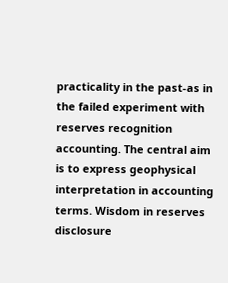practicality in the past-as in the failed experiment with reserves recognition accounting. The central aim is to express geophysical interpretation in accounting terms. Wisdom in reserves disclosure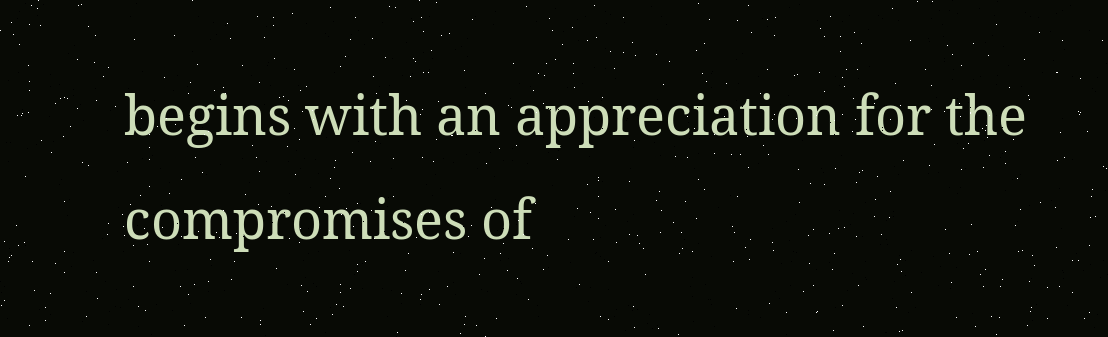begins with an appreciation for the compromises of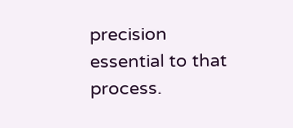precision essential to that process.